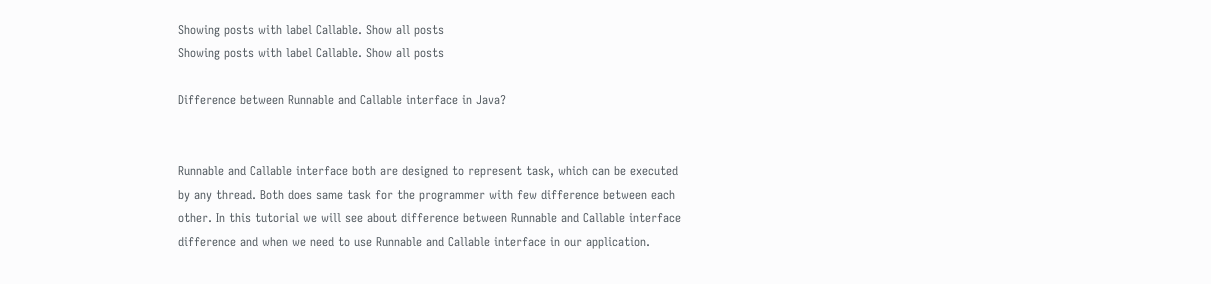Showing posts with label Callable. Show all posts
Showing posts with label Callable. Show all posts

Difference between Runnable and Callable interface in Java?


Runnable and Callable interface both are designed to represent task, which can be executed by any thread. Both does same task for the programmer with few difference between each other. In this tutorial we will see about difference between Runnable and Callable interface difference and when we need to use Runnable and Callable interface in our application.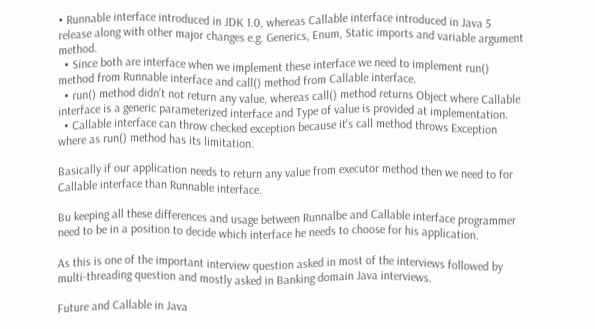• Runnable interface introduced in JDK 1.0, whereas Callable interface introduced in Java 5 release along with other major changes e.g. Generics, Enum, Static imports and variable argument method.
  • Since both are interface when we implement these interface we need to implement run() method from Runnable interface and call() method from Callable interface.
  • run() method didn't not return any value, whereas call() method returns Object where Callable interface is a generic parameterized interface and Type of value is provided at implementation.
  • Callable interface can throw checked exception because it's call method throws Exception where as run() method has its limitation.

Basically if our application needs to return any value from executor method then we need to for Callable interface than Runnable interface.

Bu keeping all these differences and usage between Runnalbe and Callable interface programmer need to be in a position to decide which interface he needs to choose for his application.

As this is one of the important interview question asked in most of the interviews followed by multi-threading question and mostly asked in Banking domain Java interviews.

Future and Callable in Java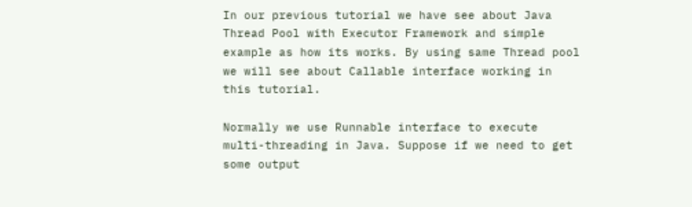In our previous tutorial we have see about Java Thread Pool with Executor Framework and simple example as how its works. By using same Thread pool we will see about Callable interface working in this tutorial.

Normally we use Runnable interface to execute multi-threading in Java. Suppose if we need to get some output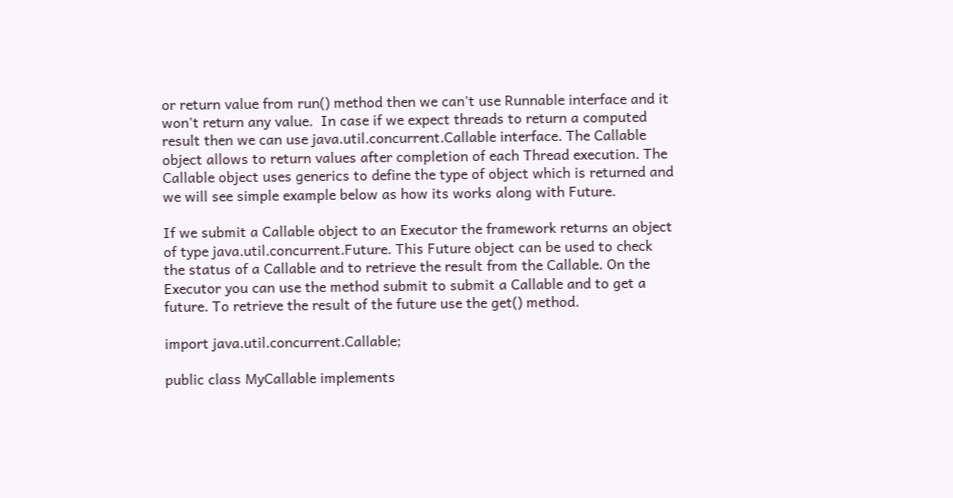or return value from run() method then we can't use Runnable interface and it won't return any value.  In case if we expect threads to return a computed result then we can use java.util.concurrent.Callable interface. The Callable object allows to return values after completion of each Thread execution. The Callable object uses generics to define the type of object which is returned and we will see simple example below as how its works along with Future.

If we submit a Callable object to an Executor the framework returns an object of type java.util.concurrent.Future. This Future object can be used to check the status of a Callable and to retrieve the result from the Callable. On the Executor you can use the method submit to submit a Callable and to get a future. To retrieve the result of the future use the get() method.

import java.util.concurrent.Callable;

public class MyCallable implements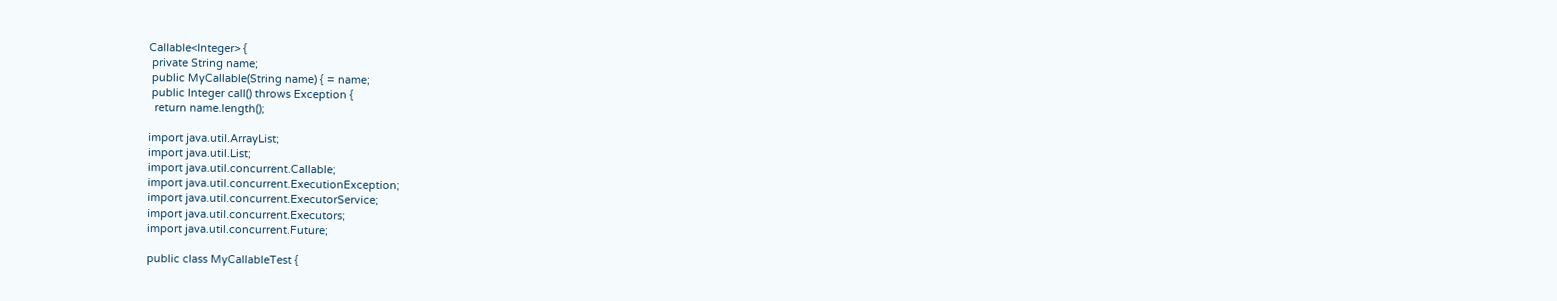Callable<Integer> {
 private String name;
 public MyCallable(String name) { = name;
 public Integer call() throws Exception {
  return name.length();

import java.util.ArrayList;
import java.util.List;
import java.util.concurrent.Callable;
import java.util.concurrent.ExecutionException;
import java.util.concurrent.ExecutorService;
import java.util.concurrent.Executors;
import java.util.concurrent.Future;

public class MyCallableTest {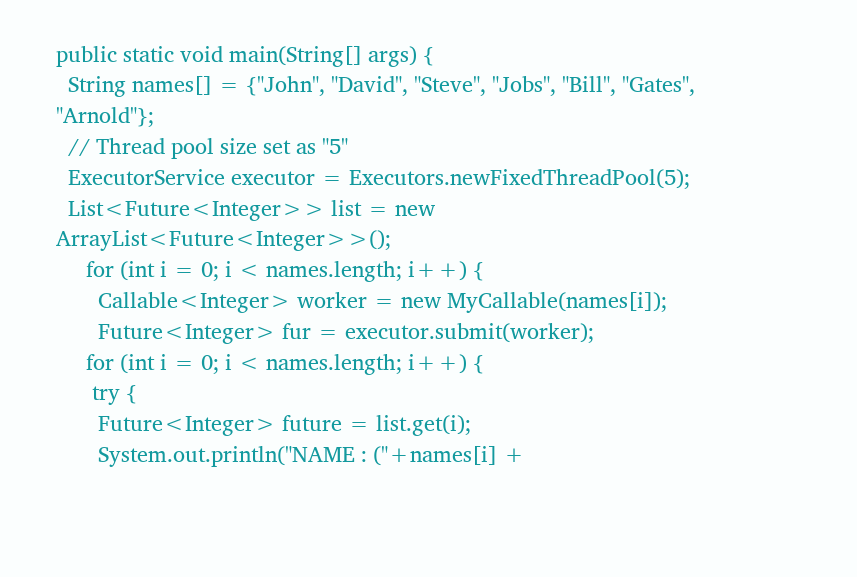public static void main(String[] args) {
  String names[] = {"John", "David", "Steve", "Jobs", "Bill", "Gates", "Arnold"};
  // Thread pool size set as "5"
  ExecutorService executor = Executors.newFixedThreadPool(5);
  List<Future<Integer>> list = new ArrayList<Future<Integer>>();
     for (int i = 0; i < names.length; i++) {
       Callable<Integer> worker = new MyCallable(names[i]);
       Future<Integer> fur = executor.submit(worker);
     for (int i = 0; i < names.length; i++) {
      try {
       Future<Integer> future = list.get(i);
       System.out.println("NAME : ("+names[i] +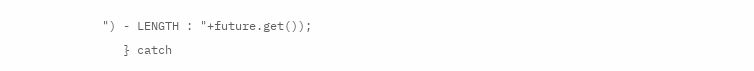") - LENGTH : "+future.get());
   } catch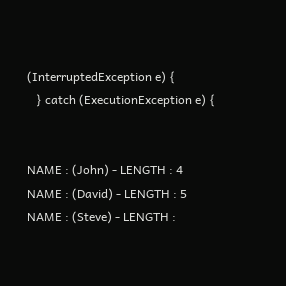(InterruptedException e) {
   } catch (ExecutionException e) {


NAME : (John) - LENGTH : 4
NAME : (David) - LENGTH : 5
NAME : (Steve) - LENGTH :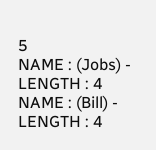5
NAME : (Jobs) - LENGTH : 4
NAME : (Bill) - LENGTH : 4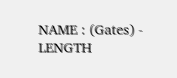NAME : (Gates) - LENGTH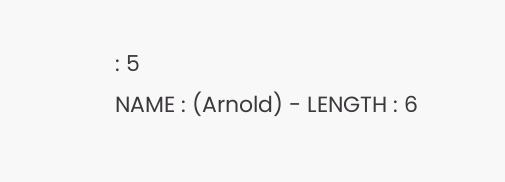: 5
NAME : (Arnold) - LENGTH : 6